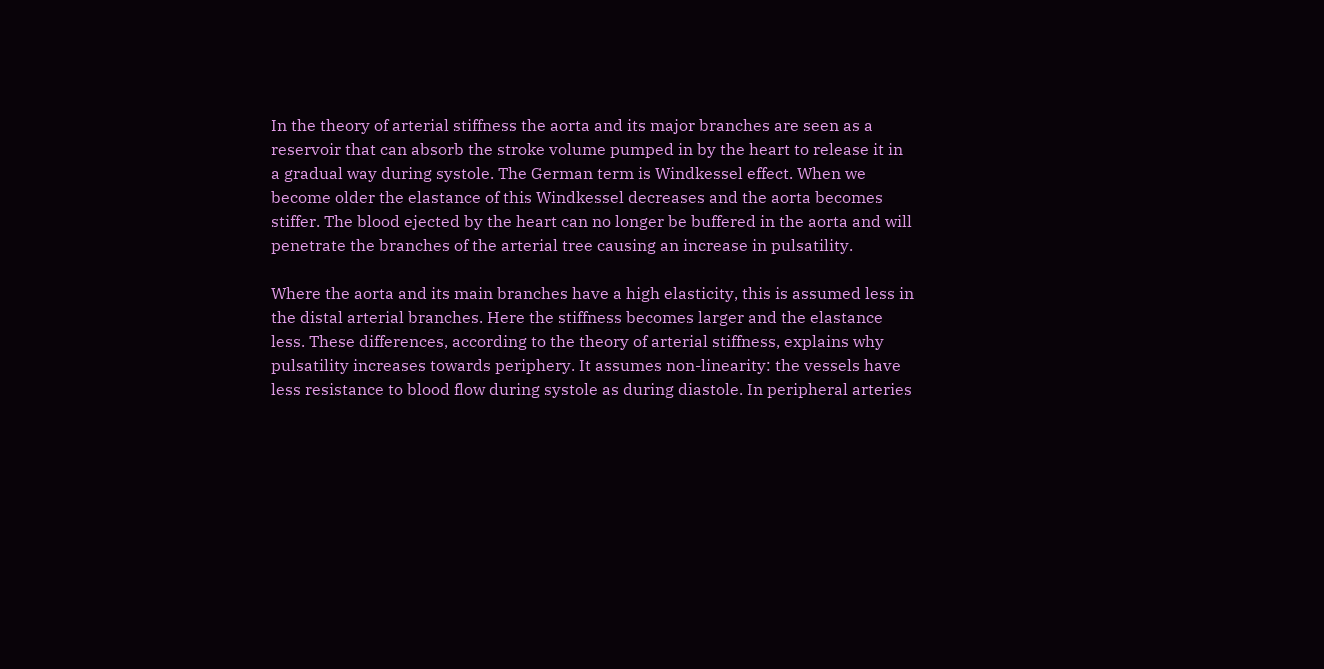In the theory of arterial stiffness the aorta and its major branches are seen as a reservoir that can absorb the stroke volume pumped in by the heart to release it in a gradual way during systole. The German term is Windkessel effect. When we become older the elastance of this Windkessel decreases and the aorta becomes stiffer. The blood ejected by the heart can no longer be buffered in the aorta and will penetrate the branches of the arterial tree causing an increase in pulsatility.

Where the aorta and its main branches have a high elasticity, this is assumed less in the distal arterial branches. Here the stiffness becomes larger and the elastance less. These differences, according to the theory of arterial stiffness, explains why pulsatility increases towards periphery. It assumes non-linearity: the vessels have less resistance to blood flow during systole as during diastole. In peripheral arteries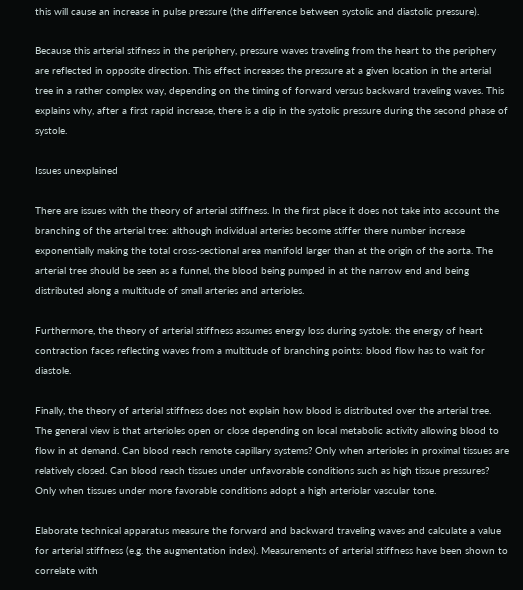this will cause an increase in pulse pressure (the difference between systolic and diastolic pressure).

Because this arterial stifness in the periphery, pressure waves traveling from the heart to the periphery are reflected in opposite direction. This effect increases the pressure at a given location in the arterial tree in a rather complex way, depending on the timing of forward versus backward traveling waves. This explains why, after a first rapid increase, there is a dip in the systolic pressure during the second phase of systole.

Issues unexplained

There are issues with the theory of arterial stiffness. In the first place it does not take into account the branching of the arterial tree: although individual arteries become stiffer there number increase exponentially making the total cross-sectional area manifold larger than at the origin of the aorta. The arterial tree should be seen as a funnel, the blood being pumped in at the narrow end and being distributed along a multitude of small arteries and arterioles.

Furthermore, the theory of arterial stiffness assumes energy loss during systole: the energy of heart contraction faces reflecting waves from a multitude of branching points: blood flow has to wait for diastole.

Finally, the theory of arterial stiffness does not explain how blood is distributed over the arterial tree. The general view is that arterioles open or close depending on local metabolic activity allowing blood to flow in at demand. Can blood reach remote capillary systems? Only when arterioles in proximal tissues are relatively closed. Can blood reach tissues under unfavorable conditions such as high tissue pressures? Only when tissues under more favorable conditions adopt a high arteriolar vascular tone.

Elaborate technical apparatus measure the forward and backward traveling waves and calculate a value for arterial stiffness (e.g. the augmentation index). Measurements of arterial stiffness have been shown to correlate with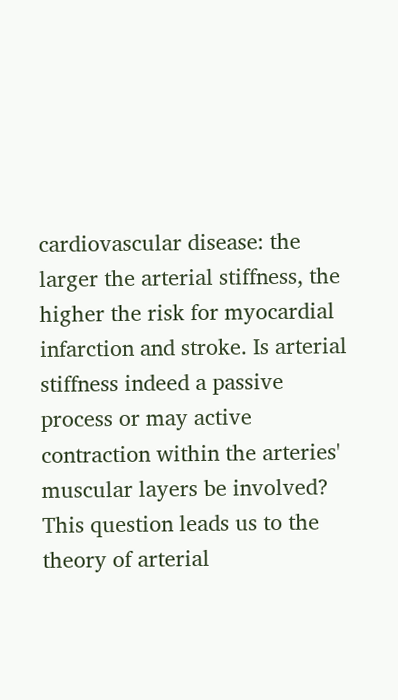cardiovascular disease: the larger the arterial stiffness, the higher the risk for myocardial infarction and stroke. Is arterial stiffness indeed a passive process or may active contraction within the arteries' muscular layers be involved? This question leads us to the theory of arterial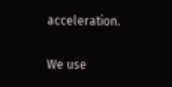acceleration.

We use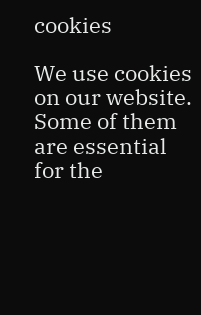cookies

We use cookies on our website. Some of them are essential for the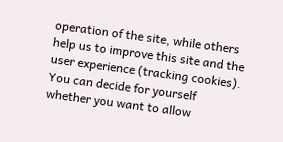operation of the site, while others help us to improve this site and the user experience (tracking cookies). You can decide for yourself whether you want to allow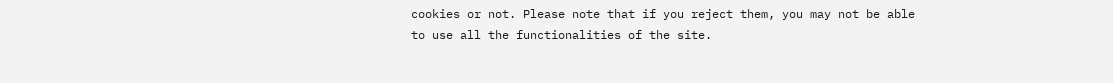cookies or not. Please note that if you reject them, you may not be able to use all the functionalities of the site.